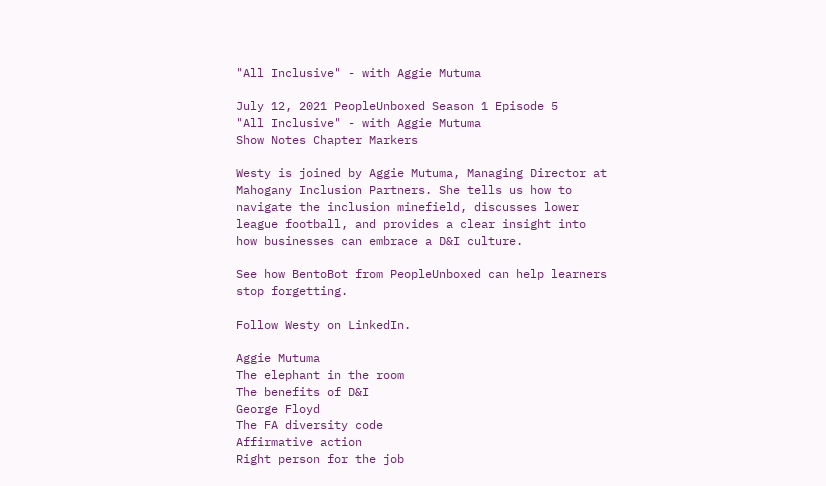"All Inclusive" - with Aggie Mutuma

July 12, 2021 PeopleUnboxed Season 1 Episode 5
"All Inclusive" - with Aggie Mutuma
Show Notes Chapter Markers

Westy is joined by Aggie Mutuma, Managing Director at Mahogany Inclusion Partners. She tells us how to navigate the inclusion minefield, discusses lower league football, and provides a clear insight into how businesses can embrace a D&I culture.

See how BentoBot from PeopleUnboxed can help learners stop forgetting.

Follow Westy on LinkedIn.

Aggie Mutuma
The elephant in the room
The benefits of D&I
George Floyd
The FA diversity code
Affirmative action
Right person for the job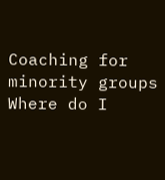Coaching for minority groups
Where do I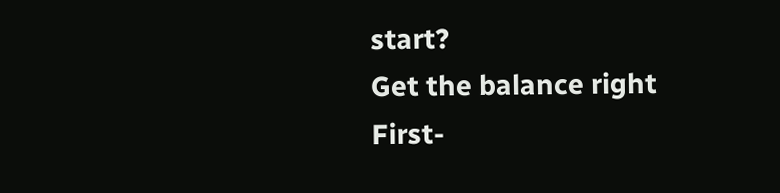start?
Get the balance right
First-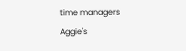time managers
Aggie's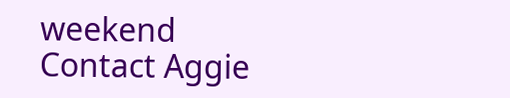weekend
Contact Aggie